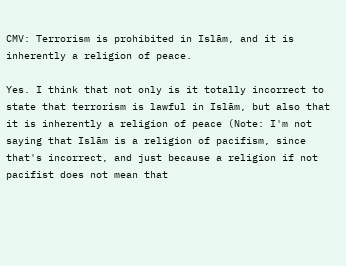CMV: Terrorism is prohibited in Islām, and it is inherently a religion of peace.

Yes. I think that not only is it totally incorrect to state that terrorism is lawful in Islām, but also that it is inherently a religion of peace (Note: I'm not saying that Islām is a religion of pacifism, since that's incorrect, and just because a religion if not pacifist does not mean that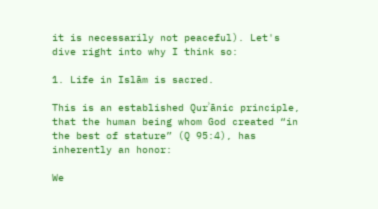it is necessarily not peaceful). Let's dive right into why I think so:

1. Life in Islām is sacred.

This is an established Qurʾānic principle, that the human being whom God created “in the best of stature” (Q 95:4), has inherently an honor:

We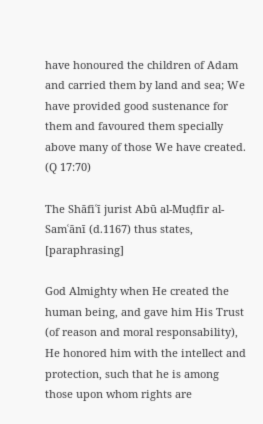have honoured the children of Adam and carried them by land and sea; We have provided good sustenance for them and favoured them specially above many of those We have created. (Q 17:70)

The Shāfiʿī jurist Abū al-Muḍfir al-Samʿānī (d.1167) thus states, [paraphrasing]

God Almighty when He created the human being, and gave him His Trust (of reason and moral responsability), He honored him with the intellect and protection, such that he is among those upon whom rights are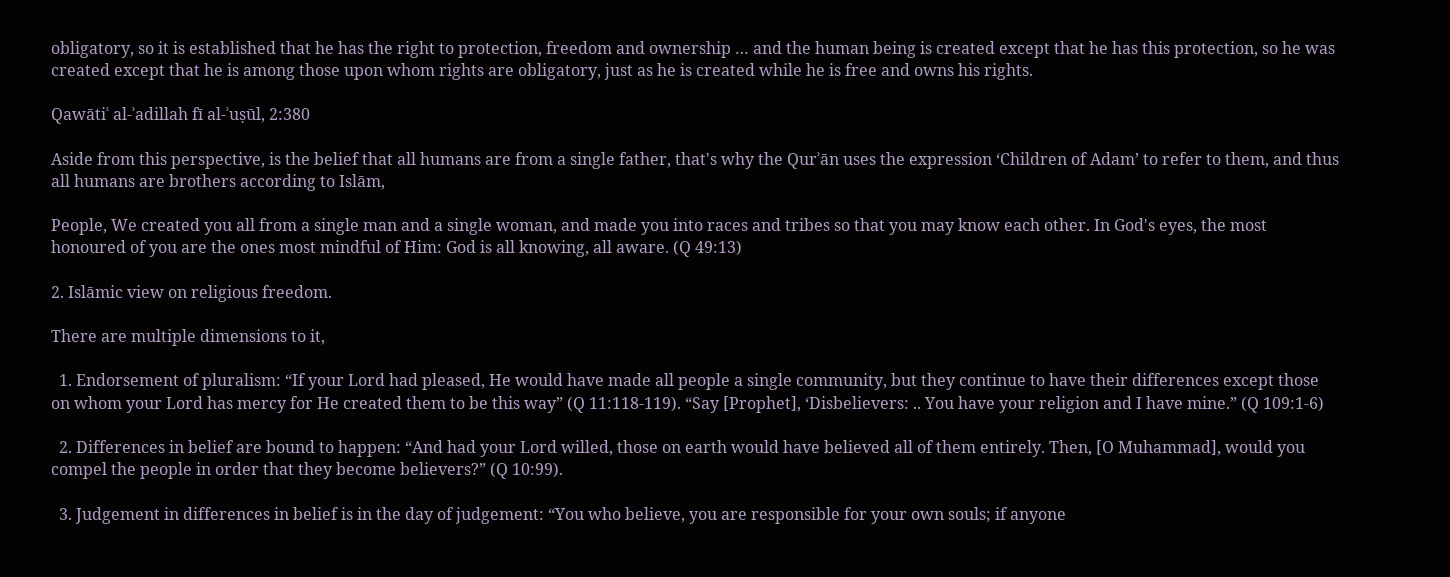obligatory, so it is established that he has the right to protection, freedom and ownership … and the human being is created except that he has this protection, so he was created except that he is among those upon whom rights are obligatory, just as he is created while he is free and owns his rights.

Qawātiʿ al-ʾadillah fī al-ʾuṣūl, 2:380

Aside from this perspective, is the belief that all humans are from a single father, that's why the Qurʾān uses the expression ‘Children of Adam’ to refer to them, and thus all humans are brothers according to Islām,

People, We created you all from a single man and a single woman, and made you into races and tribes so that you may know each other. In God's eyes, the most honoured of you are the ones most mindful of Him: God is all knowing, all aware. (Q 49:13)

2. Islāmic view on religious freedom.

There are multiple dimensions to it,

  1. Endorsement of pluralism: “If your Lord had pleased, He would have made all people a single community, but they continue to have their differences except those on whom your Lord has mercy for He created them to be this way” (Q 11:118-119). “Say [Prophet], ‘Disbelievers: .. You have your religion and I have mine.” (Q 109:1-6)

  2. Differences in belief are bound to happen: “And had your Lord willed, those on earth would have believed all of them entirely. Then, [O Muhammad], would you compel the people in order that they become believers?” (Q 10:99).

  3. Judgement in differences in belief is in the day of judgement: “You who believe, you are responsible for your own souls; if anyone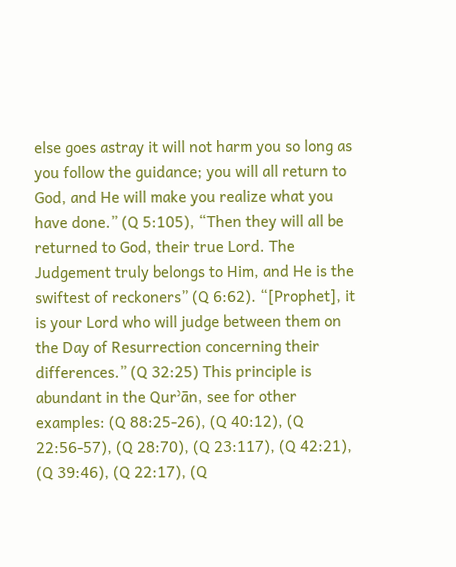else goes astray it will not harm you so long as you follow the guidance; you will all return to God, and He will make you realize what you have done.” (Q 5:105), “Then they will all be returned to God, their true Lord. The Judgement truly belongs to Him, and He is the swiftest of reckoners” (Q 6:62). “[Prophet], it is your Lord who will judge between them on the Day of Resurrection concerning their differences.” (Q 32:25) This principle is abundant in the Qurʾān, see for other examples: (Q 88:25-26), (Q 40:12), (Q 22:56-57), (Q 28:70), (Q 23:117), (Q 42:21), (Q 39:46), (Q 22:17), (Q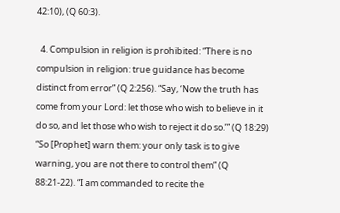42:10), (Q 60:3).

  4. Compulsion in religion is prohibited: “There is no compulsion in religion: true guidance has become distinct from error” (Q 2:256). “Say, ‘Now the truth has come from your Lord: let those who wish to believe in it do so, and let those who wish to reject it do so.’” (Q 18:29) “So [Prophet] warn them: your only task is to give warning, you are not there to control them” (Q 88:21-22). “I am commanded to recite the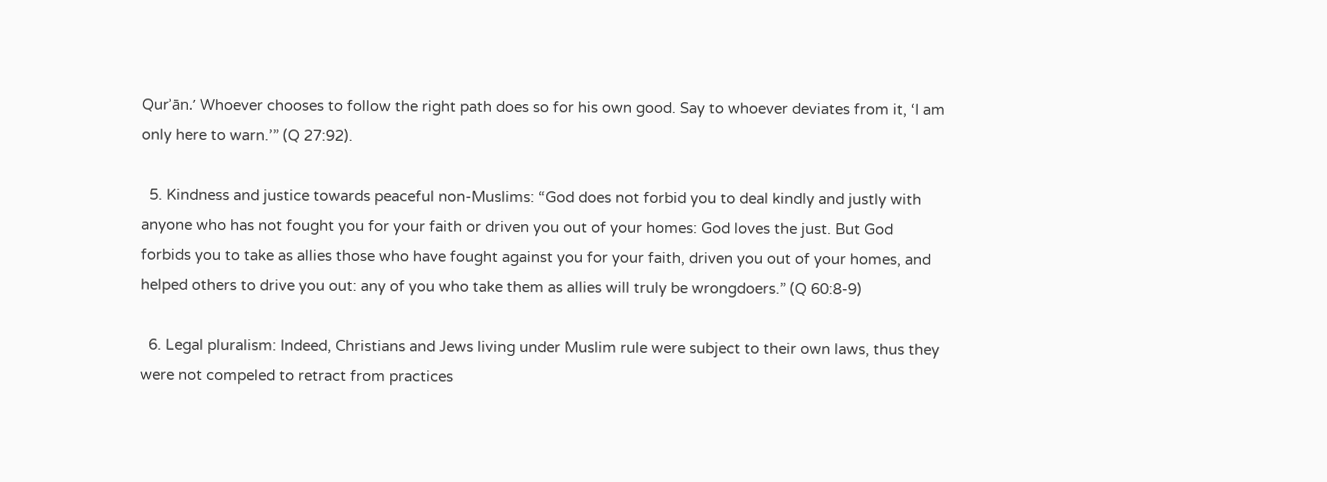Qurʾān.’ Whoever chooses to follow the right path does so for his own good. Say to whoever deviates from it, ‘I am only here to warn.’” (Q 27:92).

  5. Kindness and justice towards peaceful non-Muslims: “God does not forbid you to deal kindly and justly with anyone who has not fought you for your faith or driven you out of your homes: God loves the just. But God forbids you to take as allies those who have fought against you for your faith, driven you out of your homes, and helped others to drive you out: any of you who take them as allies will truly be wrongdoers.” (Q 60:8-9)

  6. Legal pluralism: Indeed, Christians and Jews living under Muslim rule were subject to their own laws, thus they were not compeled to retract from practices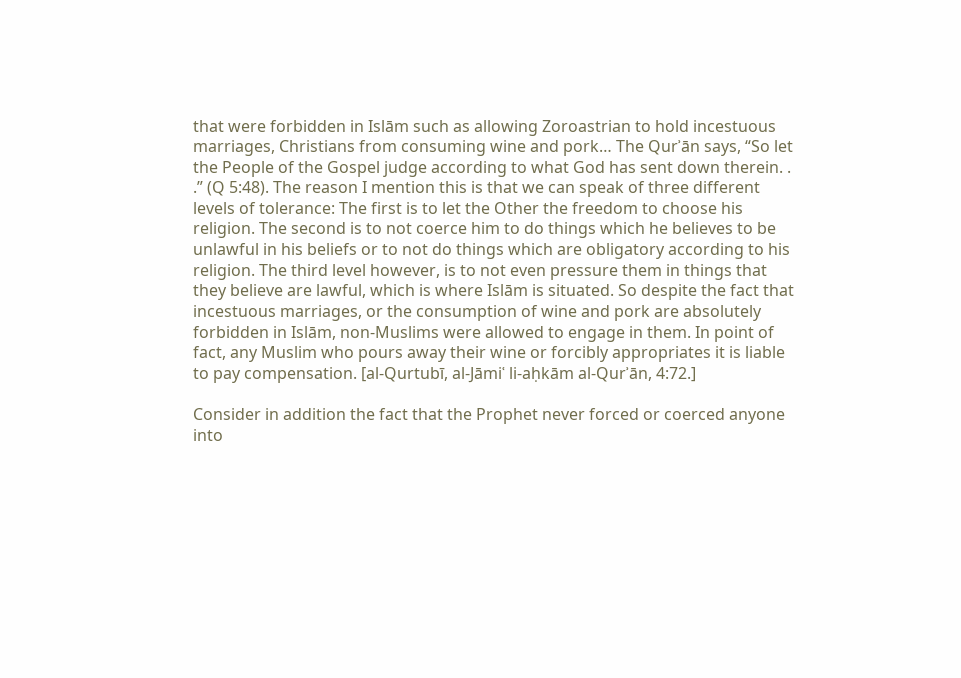that were forbidden in Islām such as allowing Zoroastrian to hold incestuous marriages, Christians from consuming wine and pork… The Qurʾān says, “So let the People of the Gospel judge according to what God has sent down therein. . .” (Q 5:48). The reason I mention this is that we can speak of three different levels of tolerance: The first is to let the Other the freedom to choose his religion. The second is to not coerce him to do things which he believes to be unlawful in his beliefs or to not do things which are obligatory according to his religion. The third level however, is to not even pressure them in things that they believe are lawful, which is where Islām is situated. So despite the fact that incestuous marriages, or the consumption of wine and pork are absolutely forbidden in Islām, non-Muslims were allowed to engage in them. In point of fact, any Muslim who pours away their wine or forcibly appropriates it is liable to pay compensation. [al-Qurtubī, al-Jāmiʿ li-aḥkām al-Qurʾān, 4:72.]

Consider in addition the fact that the Prophet never forced or coerced anyone into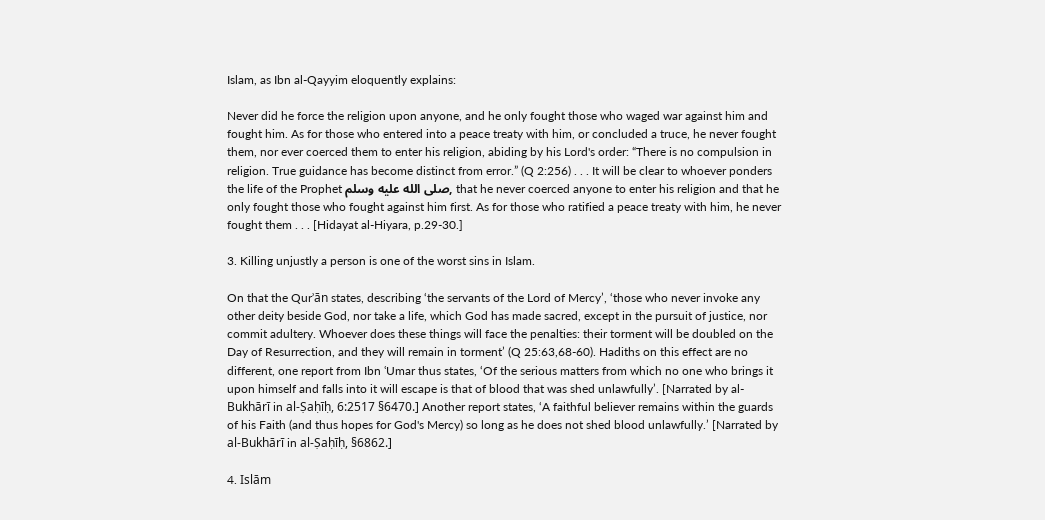Islam, as Ibn al-Qayyim eloquently explains:

Never did he force the religion upon anyone, and he only fought those who waged war against him and fought him. As for those who entered into a peace treaty with him, or concluded a truce, he never fought them, nor ever coerced them to enter his religion, abiding by his Lord's order: “There is no compulsion in religion. True guidance has become distinct from error.” (Q 2:256) . . . It will be clear to whoever ponders the life of the Prophet صلى الله عليه وسلم, that he never coerced anyone to enter his religion and that he only fought those who fought against him first. As for those who ratified a peace treaty with him, he never fought them . . . [Hidayat al-Hiyara, p.29-30.]

3. Killing unjustly a person is one of the worst sins in Islam.

On that the Qurʾān states, describing ‘the servants of the Lord of Mercy’, ‘those who never invoke any other deity beside God, nor take a life, which God has made sacred, except in the pursuit of justice, nor commit adultery. Whoever does these things will face the penalties: their torment will be doubled on the Day of Resurrection, and they will remain in torment’ (Q 25:63,68-60). Hadiths on this effect are no different, one report from Ibn ʿUmar thus states, ‘Of the serious matters from which no one who brings it upon himself and falls into it will escape is that of blood that was shed unlawfully’. [Narrated by al-Bukhārī in al-Ṣaḥīḥ, 6:2517 §6470.] Another report states, ‘A faithful believer remains within the guards of his Faith (and thus hopes for God's Mercy) so long as he does not shed blood unlawfully.’ [Narrated by al-Bukhārī in al-Ṣaḥīḥ, §6862.]

4. Islām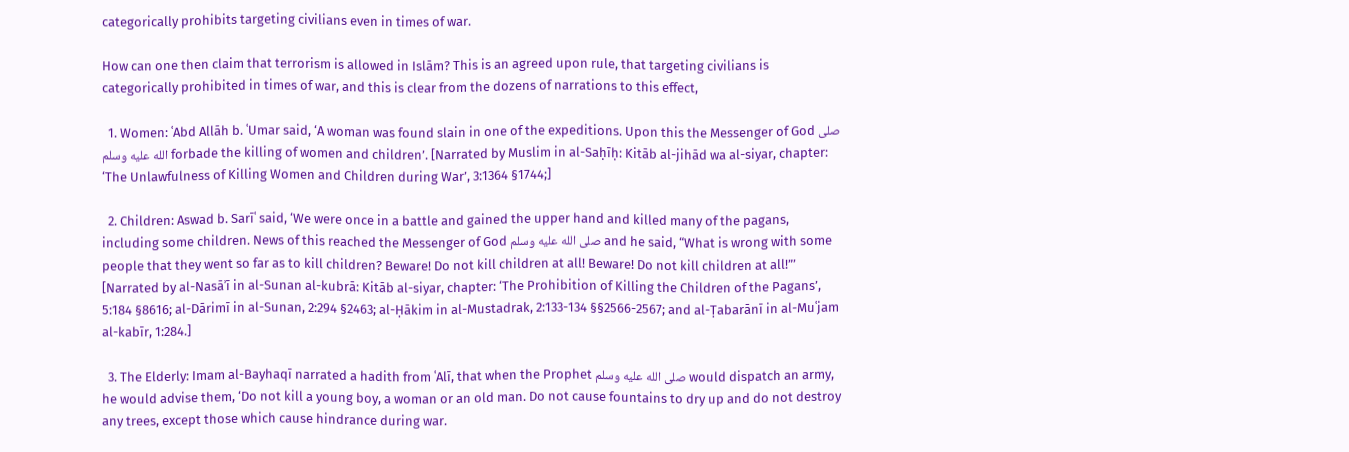categorically prohibits targeting civilians even in times of war.

How can one then claim that terrorism is allowed in Islām? This is an agreed upon rule, that targeting civilians is categorically prohibited in times of war, and this is clear from the dozens of narrations to this effect,

  1. Women: ʿAbd Allāh b. ʿUmar said, ‘A woman was found slain in one of the expeditions. Upon this the Messenger of God صلى الله عليه وسلم forbade the killing of women and children’. [Narrated by Muslim in al-Saḥīḥ: Kitāb al-jihād wa al-siyar, chapter: ‘The Unlawfulness of Killing Women and Children during War’, 3:1364 §1744;]

  2. Children: Aswad b. Sarīʿ said, ‘We were once in a battle and gained the upper hand and killed many of the pagans, including some children. News of this reached the Messenger of God صلى الله عليه وسلم and he said, “What is wrong with some people that they went so far as to kill children? Beware! Do not kill children at all! Beware! Do not kill children at all!”’ [Narrated by al-Nasāʾī in al-Sunan al-kubrā: Kitāb al-siyar, chapter: ‘The Prohibition of Killing the Children of the Pagans’, 5:184 §8616; al-Dārimī in al-Sunan, 2:294 §2463; al-Ḥākim in al-Mustadrak, 2:133-134 §§2566-2567; and al-Ṭabarānī in al-Muʿjam al-kabīr, 1:284.]

  3. The Elderly: Imam al-Bayhaqī narrated a hadith from ʿAlī, that when the Prophet صلى الله عليه وسلم would dispatch an army, he would advise them, ‘Do not kill a young boy, a woman or an old man. Do not cause fountains to dry up and do not destroy any trees, except those which cause hindrance during war.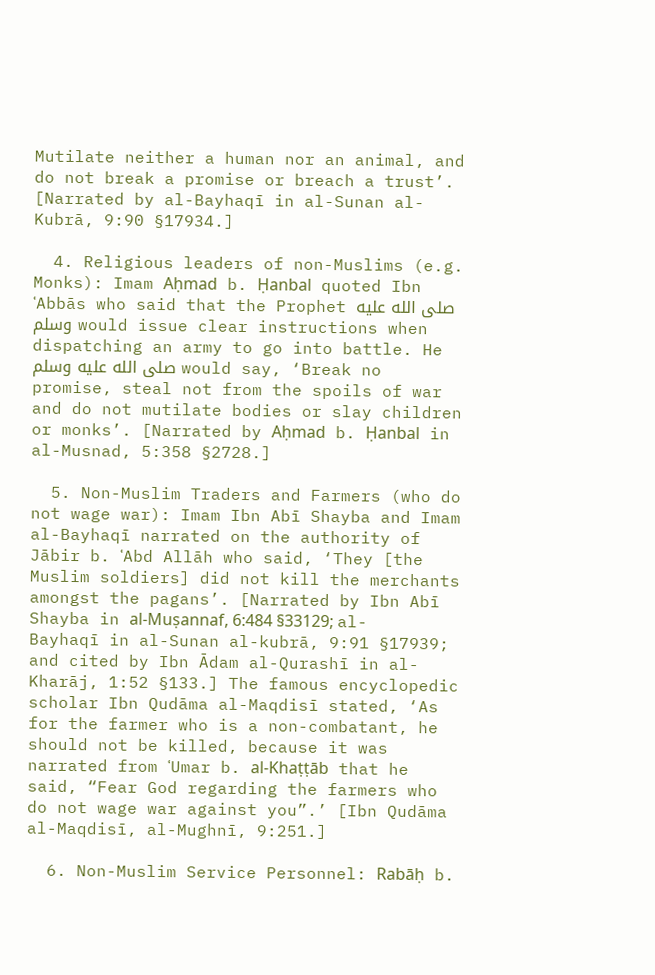Mutilate neither a human nor an animal, and do not break a promise or breach a trust’. [Narrated by al-Bayhaqī in al-Sunan al-Kubrā, 9:90 §17934.]

  4. Religious leaders of non-Muslims (e.g. Monks): Imam Aḥmad b. Ḥanbal quoted Ibn ʿAbbās who said that the Prophet صلى الله عليه وسلم would issue clear instructions when dispatching an army to go into battle. He صلى الله عليه وسلم would say, ‘Break no promise, steal not from the spoils of war and do not mutilate bodies or slay children or monks’. [Narrated by Aḥmad b. Ḥanbal in al-Musnad, 5:358 §2728.]

  5. Non-Muslim Traders and Farmers (who do not wage war): Imam Ibn Abī Shayba and Imam al-Bayhaqī narrated on the authority of Jābir b. ʿAbd Allāh who said, ‘They [the Muslim soldiers] did not kill the merchants amongst the pagans’. [Narrated by Ibn Abī Shayba in al-Muṣannaf, 6:484 §33129; al-Bayhaqī in al-Sunan al-kubrā, 9:91 §17939; and cited by Ibn Ādam al-Qurashī in al-Kharāj, 1:52 §133.] The famous encyclopedic scholar Ibn Qudāma al-Maqdisī stated, ‘As for the farmer who is a non-combatant, he should not be killed, because it was narrated from ʿUmar b. al-Khaṭṭāb that he said, “Fear God regarding the farmers who do not wage war against you”.’ [Ibn Qudāma al-Maqdisī, al-Mughnī, 9:251.]

  6. Non-Muslim Service Personnel: Rabāḥ b.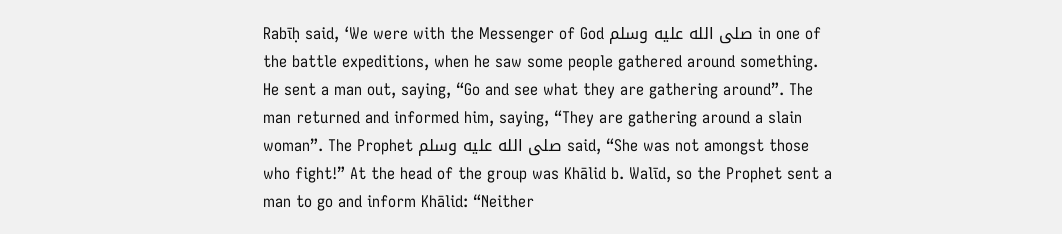Rabīḥ said, ‘We were with the Messenger of God صلى الله عليه وسلم in one of the battle expeditions, when he saw some people gathered around something. He sent a man out, saying, “Go and see what they are gathering around”. The man returned and informed him, saying, “They are gathering around a slain woman”. The Prophet صلى الله عليه وسلم said, “She was not amongst those who fight!” At the head of the group was Khālid b. Walīd, so the Prophet sent a man to go and inform Khālid: “Neither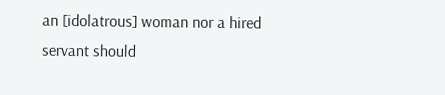an [idolatrous] woman nor a hired servant should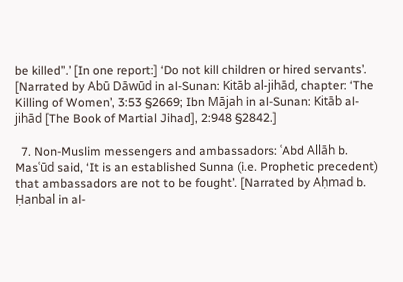be killed”.’ [In one report:] ‘Do not kill children or hired servants’. [Narrated by Abū Dāwūd in al-Sunan: Kitāb al-jihād, chapter: ‘The Killing of Women’, 3:53 §2669; Ibn Mājah in al-Sunan: Kitāb al-jihād [The Book of Martial Jihad], 2:948 §2842.]

  7. Non-Muslim messengers and ambassadors: ʿAbd Allāh b. Masʿūd said, ‘It is an established Sunna (i.e. Prophetic precedent) that ambassadors are not to be fought’. [Narrated by Aḥmad b. Ḥanbal in al-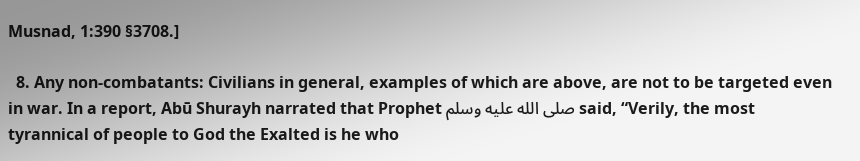Musnad, 1:390 §3708.]

  8. Any non-combatants: Civilians in general, examples of which are above, are not to be targeted even in war. In a report, Abū Shurayh narrated that Prophet صلى الله عليه وسلم said, “Verily, the most tyrannical of people to God the Exalted is he who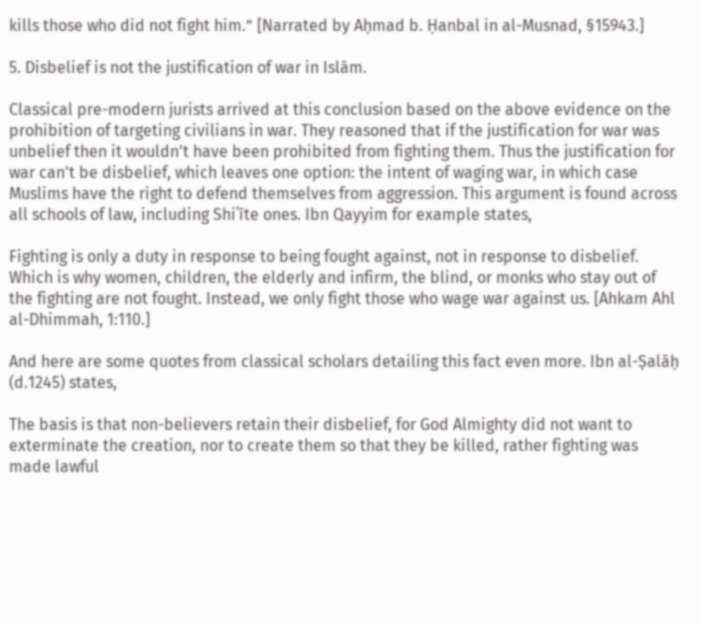kills those who did not fight him.” [Narrated by Aḥmad b. Ḥanbal in al-Musnad, §15943.]

5. Disbelief is not the justification of war in Islām.

Classical pre-modern jurists arrived at this conclusion based on the above evidence on the prohibition of targeting civilians in war. They reasoned that if the justification for war was unbelief then it wouldn't have been prohibited from fighting them. Thus the justification for war can't be disbelief, which leaves one option: the intent of waging war, in which case Muslims have the right to defend themselves from aggression. This argument is found across all schools of law, including Shiʿīte ones. Ibn Qayyim for example states,

Fighting is only a duty in response to being fought against, not in response to disbelief. Which is why women, children, the elderly and infirm, the blind, or monks who stay out of the fighting are not fought. Instead, we only fight those who wage war against us. [Ahkam Ahl al-Dhimmah, 1:110.]

And here are some quotes from classical scholars detailing this fact even more. Ibn al-Ṣalāḥ (d.1245) states,

The basis is that non-believers retain their disbelief, for God Almighty did not want to exterminate the creation, nor to create them so that they be killed, rather fighting was made lawful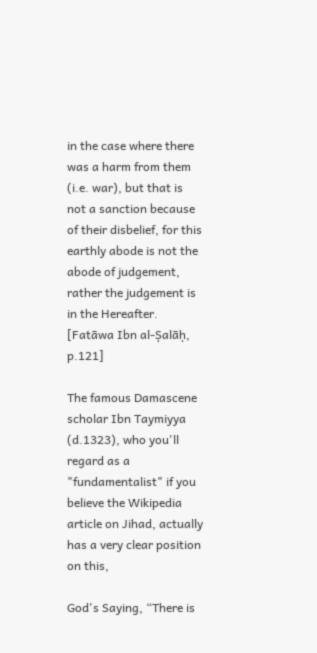in the case where there was a harm from them (i.e. war), but that is not a sanction because of their disbelief, for this earthly abode is not the abode of judgement, rather the judgement is in the Hereafter. [Fatāwa Ibn al-Ṣalāḥ, p.121]

The famous Damascene scholar Ibn Taymiyya (d.1323), who you'll regard as a "fundamentalist" if you believe the Wikipedia article on Jihad, actually has a very clear position on this,

God's Saying, “There is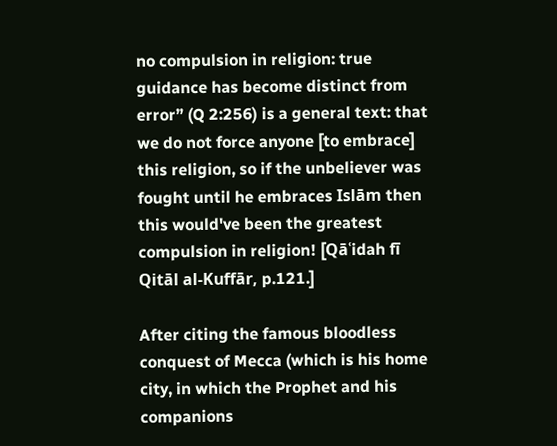no compulsion in religion: true guidance has become distinct from error” (Q 2:256) is a general text: that we do not force anyone [to embrace] this religion, so if the unbeliever was fought until he embraces Islām then this would've been the greatest compulsion in religion! [Qāʿidah fī Qitāl al-Kuffār, p.121.]

After citing the famous bloodless conquest of Mecca (which is his home city, in which the Prophet and his companions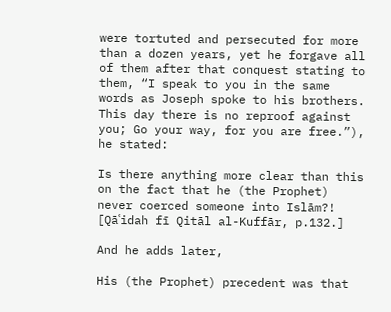were tortuted and persecuted for more than a dozen years, yet he forgave all of them after that conquest stating to them, “I speak to you in the same words as Joseph spoke to his brothers. This day there is no reproof against you; Go your way, for you are free.”), he stated:

Is there anything more clear than this on the fact that he (the Prophet) never coerced someone into Islām?! [Qāʿidah fī Qitāl al-Kuffār, p.132.]

And he adds later,

His (the Prophet) precedent was that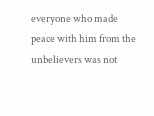everyone who made peace with him from the unbelievers was not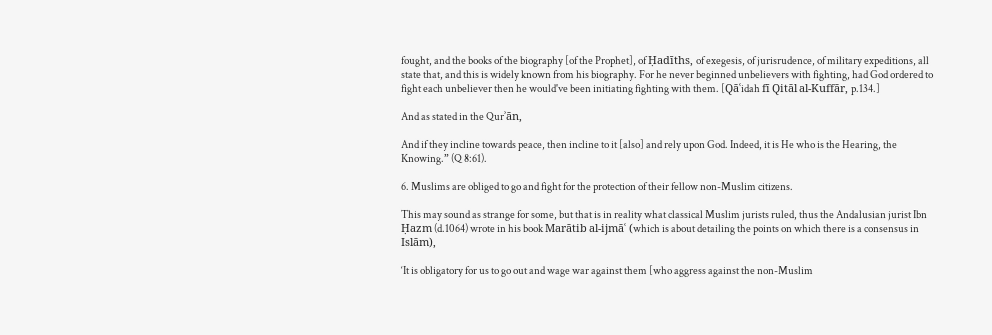fought, and the books of the biography [of the Prophet], of Ḥadīths, of exegesis, of jurisrudence, of military expeditions, all state that, and this is widely known from his biography. For he never beginned unbelievers with fighting, had God ordered to fight each unbeliever then he would've been initiating fighting with them. [Qāʿidah fī Qitāl al-Kuffār, p.134.]

And as stated in the Qurʾān,

And if they incline towards peace, then incline to it [also] and rely upon God. Indeed, it is He who is the Hearing, the Knowing.” (Q 8:61).

6. Muslims are obliged to go and fight for the protection of their fellow non-Muslim citizens.

This may sound as strange for some, but that is in reality what classical Muslim jurists ruled, thus the Andalusian jurist Ibn Ḥazm (d.1064) wrote in his book Marātib al-ijmāʿ (which is about detailing the points on which there is a consensus in Islām),

‘It is obligatory for us to go out and wage war against them [who aggress against the non-Muslim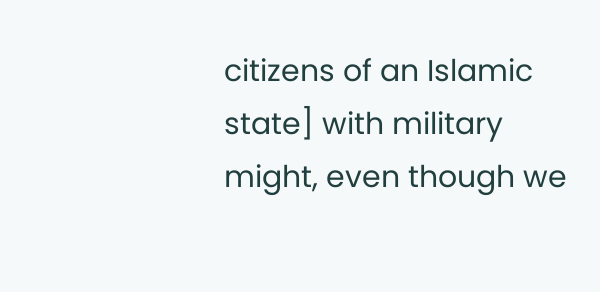citizens of an Islamic state] with military might, even though we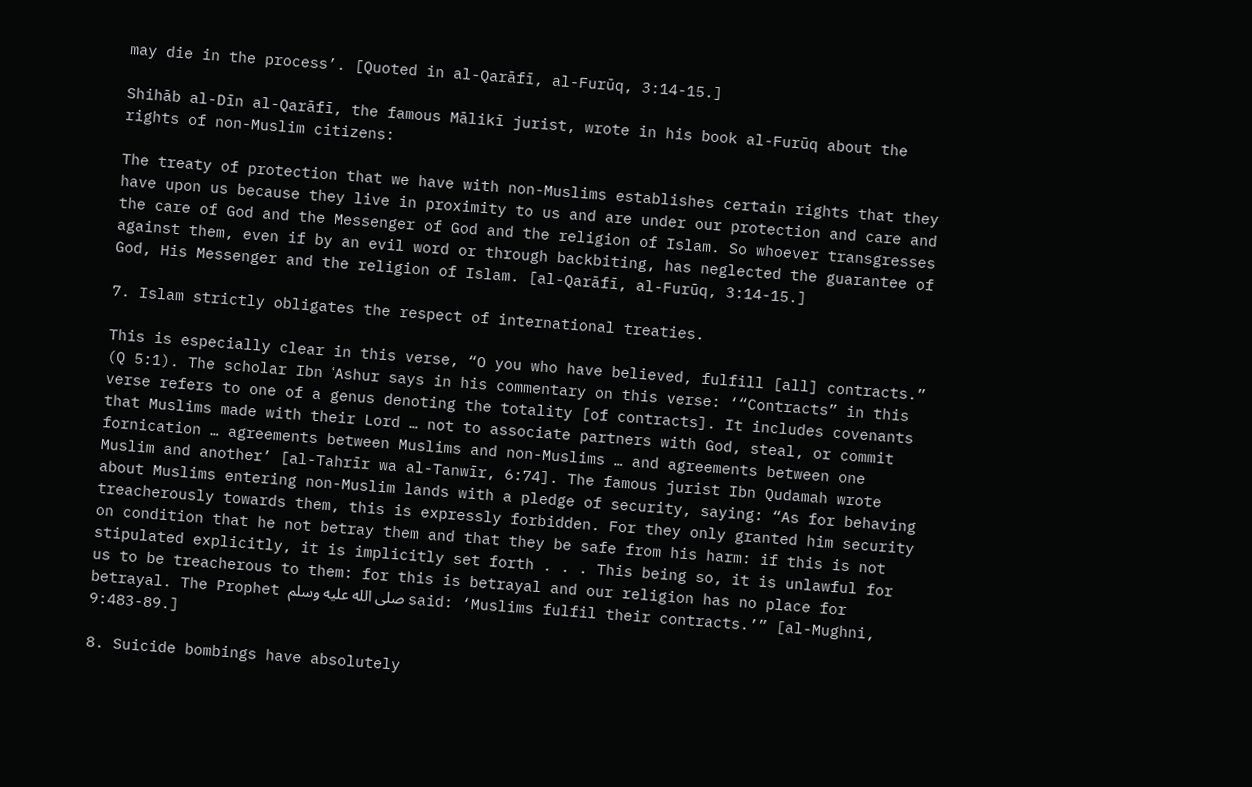may die in the process’. [Quoted in al-Qarāfī, al-Furūq, 3:14-15.]

Shihāb al-Dīn al-Qarāfī, the famous Mālikī jurist, wrote in his book al-Furūq about the rights of non-Muslim citizens:

The treaty of protection that we have with non-Muslims establishes certain rights that they have upon us because they live in proximity to us and are under our protection and care and the care of God and the Messenger of God and the religion of Islam. So whoever transgresses against them, even if by an evil word or through backbiting, has neglected the guarantee of God, His Messenger and the religion of Islam. [al-Qarāfī, al-Furūq, 3:14-15.]

7. Islam strictly obligates the respect of international treaties.

This is especially clear in this verse, “O you who have believed, fulfill [all] contracts.” (Q 5:1). The scholar Ibn ʿAshur says in his commentary on this verse: ‘“Contracts” in this verse refers to one of a genus denoting the totality [of contracts]. It includes covenants that Muslims made with their Lord … not to associate partners with God, steal, or commit fornication … agreements between Muslims and non-Muslims … and agreements between one Muslim and another’ [al-Tahrīr wa al-Tanwīr, 6:74]. The famous jurist Ibn Qudamah wrote about Muslims entering non-Muslim lands with a pledge of security, saying: “As for behaving treacherously towards them, this is expressly forbidden. For they only granted him security on condition that he not betray them and that they be safe from his harm: if this is not stipulated explicitly, it is implicitly set forth . . . This being so, it is unlawful for us to be treacherous to them: for this is betrayal and our religion has no place for betrayal. The Prophet صلى الله عليه وسلم said: ‘Muslims fulfil their contracts.’” [al-Mughni, 9:483-89.]

8. Suicide bombings have absolutely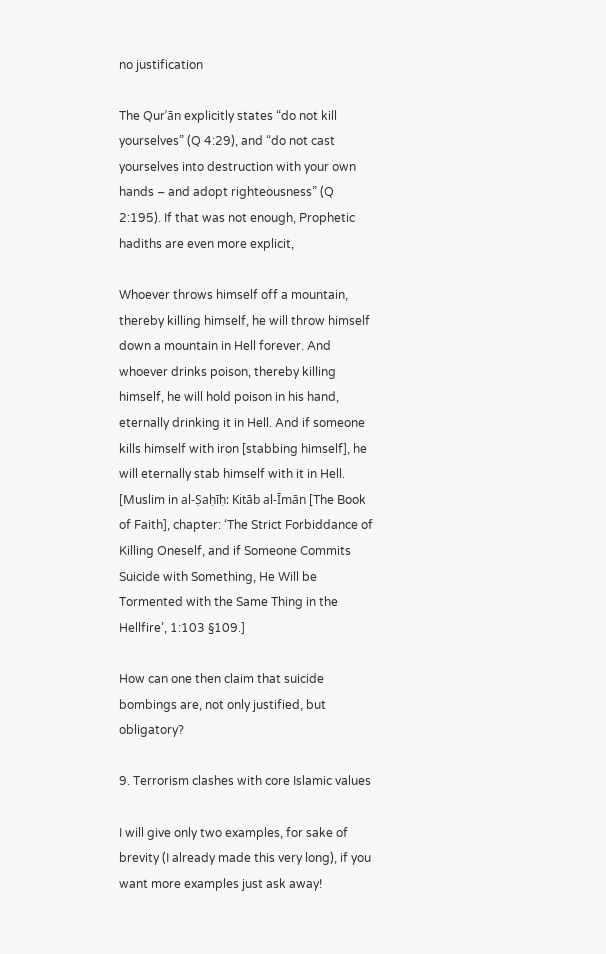no justification

The Qurʾān explicitly states “do not kill yourselves” (Q 4:29), and “do not cast yourselves into destruction with your own hands – and adopt righteousness” (Q 2:195). If that was not enough, Prophetic hadiths are even more explicit,

Whoever throws himself off a mountain, thereby killing himself, he will throw himself down a mountain in Hell forever. And whoever drinks poison, thereby killing himself, he will hold poison in his hand, eternally drinking it in Hell. And if someone kills himself with iron [stabbing himself], he will eternally stab himself with it in Hell. [Muslim in al-Ṣaḥīḥ: Kitāb al-Īmān [The Book of Faith], chapter: ‘The Strict Forbiddance of Killing Oneself, and if Someone Commits Suicide with Something, He Will be Tormented with the Same Thing in the Hellfire’, 1:103 §109.]

How can one then claim that suicide bombings are, not only justified, but obligatory?

9. Terrorism clashes with core Islamic values

I will give only two examples, for sake of brevity (I already made this very long), if you want more examples just ask away!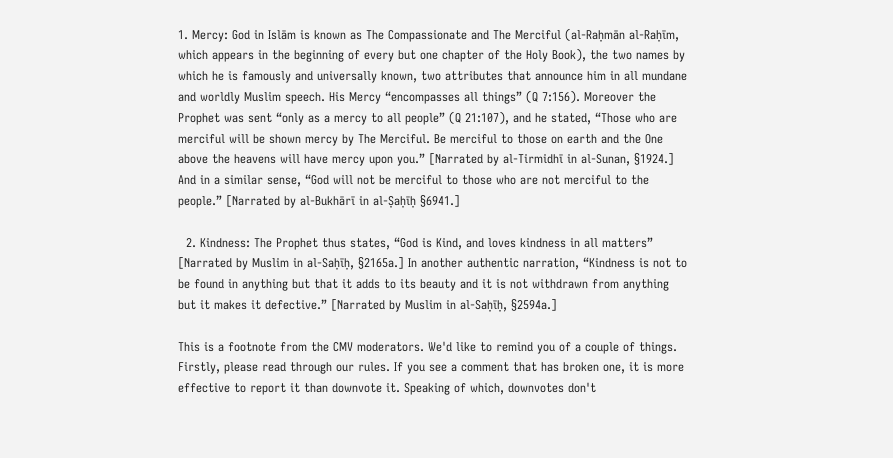1. Mercy: God in Islām is known as The Compassionate and The Merciful (al-Raḥmān al-Raḥīm, which appears in the beginning of every but one chapter of the Holy Book), the two names by which he is famously and universally known, two attributes that announce him in all mundane and worldly Muslim speech. His Mercy “encompasses all things” (Q 7:156). Moreover the Prophet was sent “only as a mercy to all people” (Q 21:107), and he stated, “Those who are merciful will be shown mercy by The Merciful. Be merciful to those on earth and the One above the heavens will have mercy upon you.” [Narrated by al-Tirmidhī in al-Sunan, §1924.] And in a similar sense, “God will not be merciful to those who are not merciful to the people.” [Narrated by al-Bukhārī in al-Ṣaḥīḥ §6941.]

  2. Kindness: The Prophet thus states, “God is Kind, and loves kindness in all matters” [Narrated by Muslim in al-Saḥīḥ, §2165a.] In another authentic narration, “Kindness is not to be found in anything but that it adds to its beauty and it is not withdrawn from anything but it makes it defective.” [Narrated by Muslim in al-Saḥīḥ, §2594a.]

This is a footnote from the CMV moderators. We'd like to remind you of a couple of things. Firstly, please read through our rules. If you see a comment that has broken one, it is more effective to report it than downvote it. Speaking of which, downvotes don't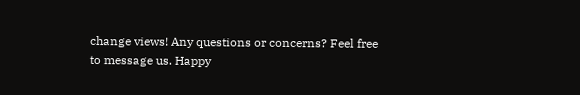change views! Any questions or concerns? Feel free to message us. Happy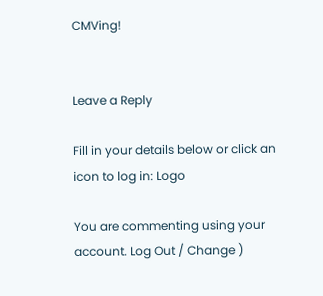CMVing!


Leave a Reply

Fill in your details below or click an icon to log in: Logo

You are commenting using your account. Log Out / Change )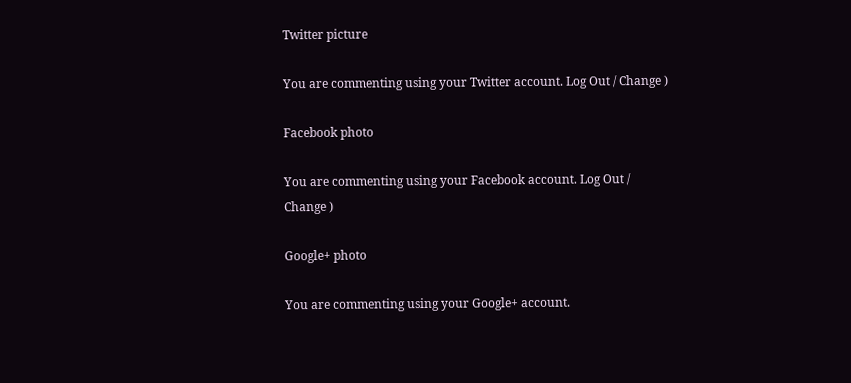Twitter picture

You are commenting using your Twitter account. Log Out / Change )

Facebook photo

You are commenting using your Facebook account. Log Out / Change )

Google+ photo

You are commenting using your Google+ account.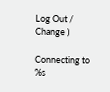Log Out / Change )

Connecting to %s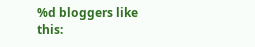%d bloggers like this: